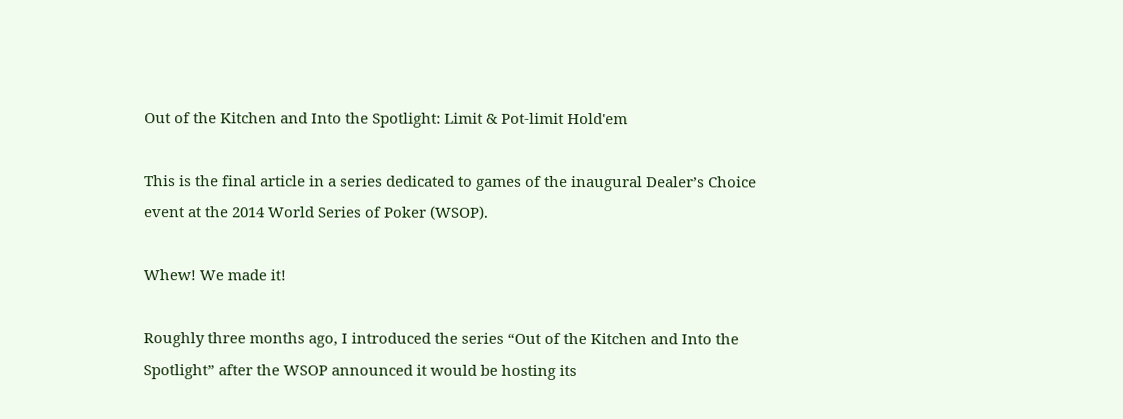Out of the Kitchen and Into the Spotlight: Limit & Pot-limit Hold'em

This is the final article in a series dedicated to games of the inaugural Dealer’s Choice event at the 2014 World Series of Poker (WSOP).

Whew! We made it!

Roughly three months ago, I introduced the series “Out of the Kitchen and Into the Spotlight” after the WSOP announced it would be hosting its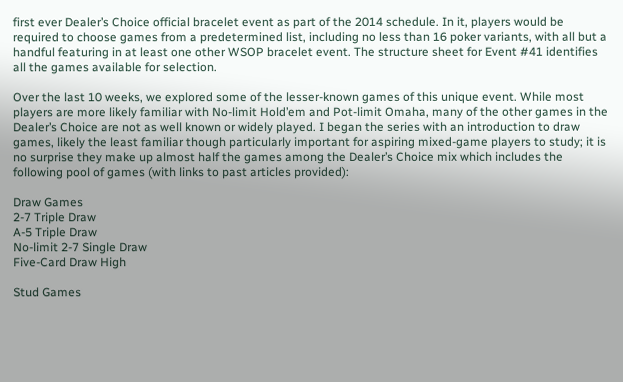first ever Dealer’s Choice official bracelet event as part of the 2014 schedule. In it, players would be required to choose games from a predetermined list, including no less than 16 poker variants, with all but a handful featuring in at least one other WSOP bracelet event. The structure sheet for Event #41 identifies all the games available for selection.

Over the last 10 weeks, we explored some of the lesser-known games of this unique event. While most players are more likely familiar with No-limit Hold’em and Pot-limit Omaha, many of the other games in the Dealer’s Choice are not as well known or widely played. I began the series with an introduction to draw games, likely the least familiar though particularly important for aspiring mixed-game players to study; it is no surprise they make up almost half the games among the Dealer’s Choice mix which includes the following pool of games (with links to past articles provided):

Draw Games
2-7 Triple Draw
A-5 Triple Draw
No-limit 2-7 Single Draw
Five-Card Draw High

Stud Games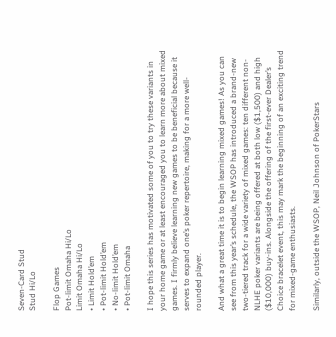Seven-Card Stud
Stud Hi/Lo

Flop Games
Pot-limit Omaha Hi/Lo
Limit Omaha Hi/Lo
• Limit Hold’em
• Pot-limit Hold’em
• No-limit Hold’em
• Pot-limit Omaha

I hope this series has motivated some of you to try these variants in your home game or at least encouraged you to learn more about mixed games. I firmly believe learning new games to be beneficial because it serves to expand one’s poker repertoire, making for a more well-rounded player.

And what a great time it is to begin learning mixed games! As you can see from this year’s schedule, the WSOP has introduced a brand-new two-tiered track for a wide variety of mixed games: ten different non-NLHE poker variants are being offered at both low ($1,500) and high ($10,000) buy-ins. Alongside the offering of the first-ever Dealer’s Choice bracelet event, this may mark the beginning of an exciting trend for mixed-game enthusiasts.

Similarly, outside the WSOP, Neil Johnson of PokerStars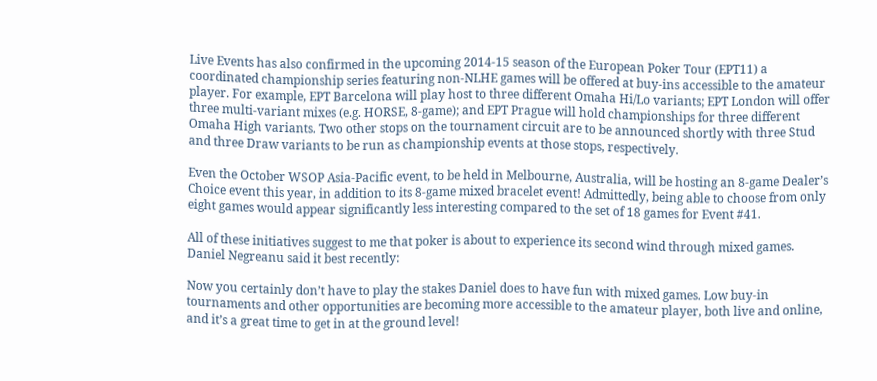Live Events has also confirmed in the upcoming 2014-15 season of the European Poker Tour (EPT11) a coordinated championship series featuring non-NLHE games will be offered at buy-ins accessible to the amateur player. For example, EPT Barcelona will play host to three different Omaha Hi/Lo variants; EPT London will offer three multi-variant mixes (e.g. HORSE, 8-game); and EPT Prague will hold championships for three different Omaha High variants. Two other stops on the tournament circuit are to be announced shortly with three Stud and three Draw variants to be run as championship events at those stops, respectively.

Even the October WSOP Asia-Pacific event, to be held in Melbourne, Australia, will be hosting an 8-game Dealer’s Choice event this year, in addition to its 8-game mixed bracelet event! Admittedly, being able to choose from only eight games would appear significantly less interesting compared to the set of 18 games for Event #41.

All of these initiatives suggest to me that poker is about to experience its second wind through mixed games. Daniel Negreanu said it best recently:

Now you certainly don’t have to play the stakes Daniel does to have fun with mixed games. Low buy-in tournaments and other opportunities are becoming more accessible to the amateur player, both live and online, and it’s a great time to get in at the ground level!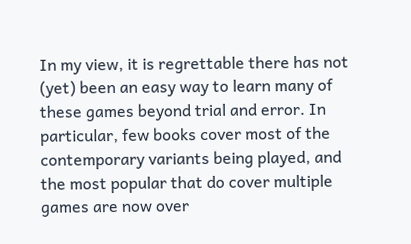In my view, it is regrettable there has not (yet) been an easy way to learn many of these games beyond trial and error. In particular, few books cover most of the contemporary variants being played, and the most popular that do cover multiple games are now over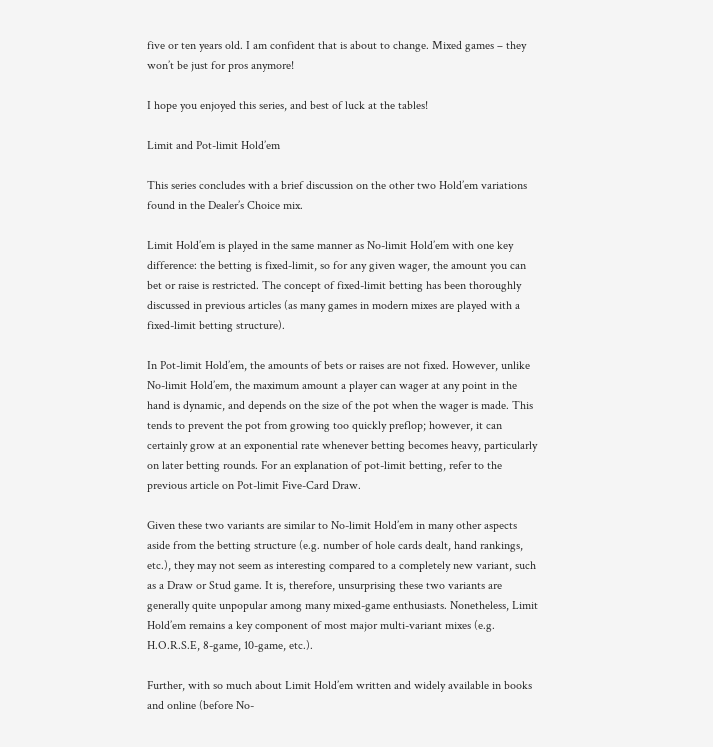five or ten years old. I am confident that is about to change. Mixed games – they won’t be just for pros anymore!

I hope you enjoyed this series, and best of luck at the tables!

Limit and Pot-limit Hold’em

This series concludes with a brief discussion on the other two Hold’em variations found in the Dealer’s Choice mix.

Limit Hold’em is played in the same manner as No-limit Hold’em with one key difference: the betting is fixed-limit, so for any given wager, the amount you can bet or raise is restricted. The concept of fixed-limit betting has been thoroughly discussed in previous articles (as many games in modern mixes are played with a fixed-limit betting structure).

In Pot-limit Hold’em, the amounts of bets or raises are not fixed. However, unlike No-limit Hold’em, the maximum amount a player can wager at any point in the hand is dynamic, and depends on the size of the pot when the wager is made. This tends to prevent the pot from growing too quickly preflop; however, it can certainly grow at an exponential rate whenever betting becomes heavy, particularly on later betting rounds. For an explanation of pot-limit betting, refer to the previous article on Pot-limit Five-Card Draw.

Given these two variants are similar to No-limit Hold’em in many other aspects aside from the betting structure (e.g. number of hole cards dealt, hand rankings, etc.), they may not seem as interesting compared to a completely new variant, such as a Draw or Stud game. It is, therefore, unsurprising these two variants are generally quite unpopular among many mixed-game enthusiasts. Nonetheless, Limit Hold’em remains a key component of most major multi-variant mixes (e.g. H.O.R.S.E, 8-game, 10-game, etc.).

Further, with so much about Limit Hold’em written and widely available in books and online (before No-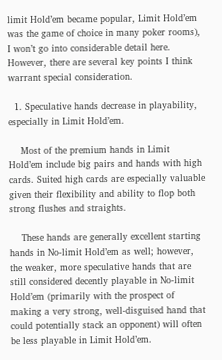limit Hold’em became popular, Limit Hold’em was the game of choice in many poker rooms), I won’t go into considerable detail here. However, there are several key points I think warrant special consideration.

  1. Speculative hands decrease in playability, especially in Limit Hold’em.

    Most of the premium hands in Limit Hold’em include big pairs and hands with high cards. Suited high cards are especially valuable given their flexibility and ability to flop both strong flushes and straights.

    These hands are generally excellent starting hands in No-limit Hold’em as well; however, the weaker, more speculative hands that are still considered decently playable in No-limit Hold’em (primarily with the prospect of making a very strong, well-disguised hand that could potentially stack an opponent) will often be less playable in Limit Hold’em.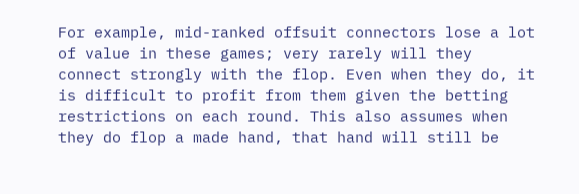For example, mid-ranked offsuit connectors lose a lot of value in these games; very rarely will they connect strongly with the flop. Even when they do, it is difficult to profit from them given the betting restrictions on each round. This also assumes when they do flop a made hand, that hand will still be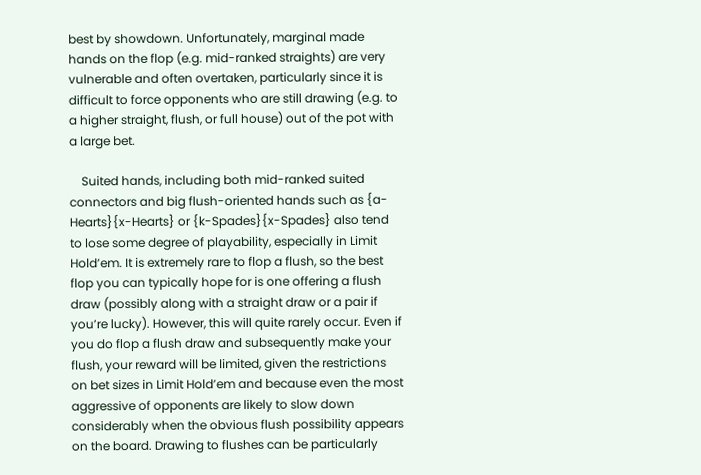best by showdown. Unfortunately, marginal made hands on the flop (e.g. mid-ranked straights) are very vulnerable and often overtaken, particularly since it is difficult to force opponents who are still drawing (e.g. to a higher straight, flush, or full house) out of the pot with a large bet.

    Suited hands, including both mid-ranked suited connectors and big flush-oriented hands such as {a-Hearts}{x-Hearts} or {k-Spades}{x-Spades} also tend to lose some degree of playability, especially in Limit Hold’em. It is extremely rare to flop a flush, so the best flop you can typically hope for is one offering a flush draw (possibly along with a straight draw or a pair if you’re lucky). However, this will quite rarely occur. Even if you do flop a flush draw and subsequently make your flush, your reward will be limited, given the restrictions on bet sizes in Limit Hold’em and because even the most aggressive of opponents are likely to slow down considerably when the obvious flush possibility appears on the board. Drawing to flushes can be particularly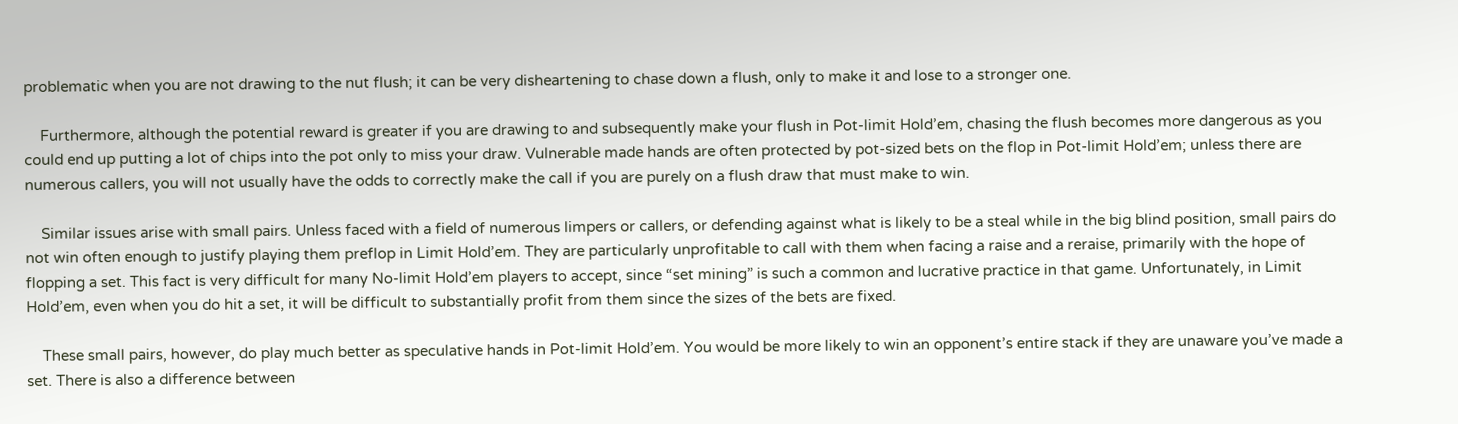problematic when you are not drawing to the nut flush; it can be very disheartening to chase down a flush, only to make it and lose to a stronger one.

    Furthermore, although the potential reward is greater if you are drawing to and subsequently make your flush in Pot-limit Hold’em, chasing the flush becomes more dangerous as you could end up putting a lot of chips into the pot only to miss your draw. Vulnerable made hands are often protected by pot-sized bets on the flop in Pot-limit Hold’em; unless there are numerous callers, you will not usually have the odds to correctly make the call if you are purely on a flush draw that must make to win.

    Similar issues arise with small pairs. Unless faced with a field of numerous limpers or callers, or defending against what is likely to be a steal while in the big blind position, small pairs do not win often enough to justify playing them preflop in Limit Hold’em. They are particularly unprofitable to call with them when facing a raise and a reraise, primarily with the hope of flopping a set. This fact is very difficult for many No-limit Hold’em players to accept, since “set mining” is such a common and lucrative practice in that game. Unfortunately, in Limit Hold’em, even when you do hit a set, it will be difficult to substantially profit from them since the sizes of the bets are fixed.

    These small pairs, however, do play much better as speculative hands in Pot-limit Hold’em. You would be more likely to win an opponent’s entire stack if they are unaware you’ve made a set. There is also a difference between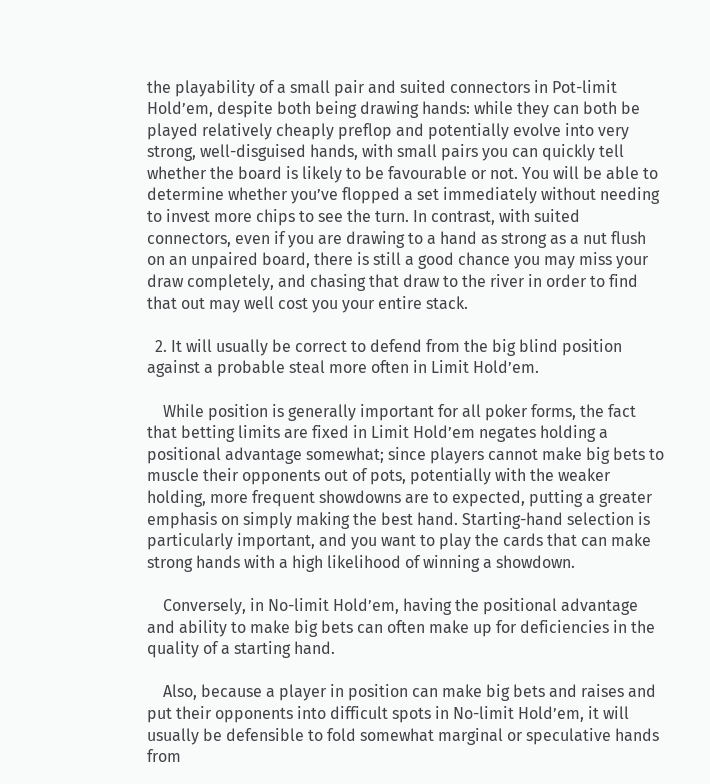the playability of a small pair and suited connectors in Pot-limit Hold’em, despite both being drawing hands: while they can both be played relatively cheaply preflop and potentially evolve into very strong, well-disguised hands, with small pairs you can quickly tell whether the board is likely to be favourable or not. You will be able to determine whether you’ve flopped a set immediately without needing to invest more chips to see the turn. In contrast, with suited connectors, even if you are drawing to a hand as strong as a nut flush on an unpaired board, there is still a good chance you may miss your draw completely, and chasing that draw to the river in order to find that out may well cost you your entire stack.

  2. It will usually be correct to defend from the big blind position against a probable steal more often in Limit Hold’em.

    While position is generally important for all poker forms, the fact that betting limits are fixed in Limit Hold’em negates holding a positional advantage somewhat; since players cannot make big bets to muscle their opponents out of pots, potentially with the weaker holding, more frequent showdowns are to expected, putting a greater emphasis on simply making the best hand. Starting-hand selection is particularly important, and you want to play the cards that can make strong hands with a high likelihood of winning a showdown.

    Conversely, in No-limit Hold’em, having the positional advantage and ability to make big bets can often make up for deficiencies in the quality of a starting hand.

    Also, because a player in position can make big bets and raises and put their opponents into difficult spots in No-limit Hold’em, it will usually be defensible to fold somewhat marginal or speculative hands from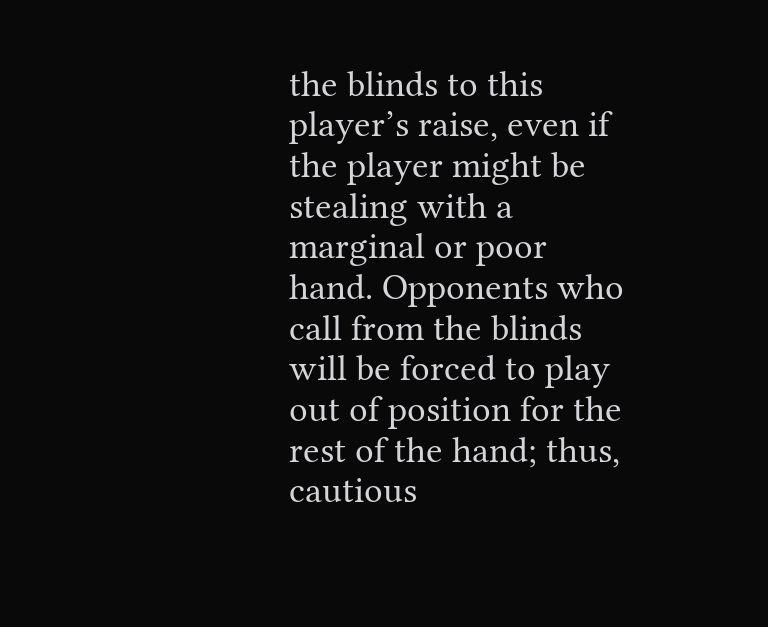the blinds to this player’s raise, even if the player might be stealing with a marginal or poor hand. Opponents who call from the blinds will be forced to play out of position for the rest of the hand; thus, cautious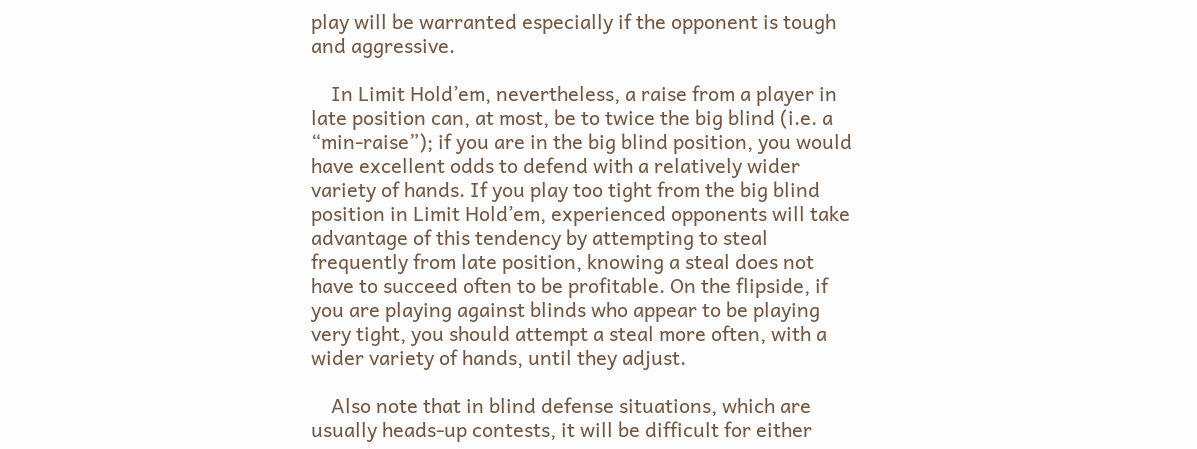play will be warranted especially if the opponent is tough and aggressive.

    In Limit Hold’em, nevertheless, a raise from a player in late position can, at most, be to twice the big blind (i.e. a “min-raise”); if you are in the big blind position, you would have excellent odds to defend with a relatively wider variety of hands. If you play too tight from the big blind position in Limit Hold’em, experienced opponents will take advantage of this tendency by attempting to steal frequently from late position, knowing a steal does not have to succeed often to be profitable. On the flipside, if you are playing against blinds who appear to be playing very tight, you should attempt a steal more often, with a wider variety of hands, until they adjust.

    Also note that in blind defense situations, which are usually heads-up contests, it will be difficult for either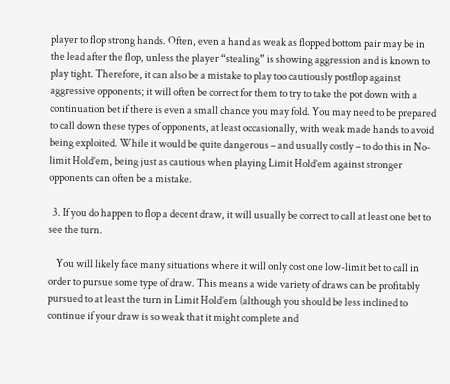player to flop strong hands. Often, even a hand as weak as flopped bottom pair may be in the lead after the flop, unless the player “stealing” is showing aggression and is known to play tight. Therefore, it can also be a mistake to play too cautiously postflop against aggressive opponents; it will often be correct for them to try to take the pot down with a continuation bet if there is even a small chance you may fold. You may need to be prepared to call down these types of opponents, at least occasionally, with weak made hands to avoid being exploited. While it would be quite dangerous – and usually costly – to do this in No-limit Hold’em, being just as cautious when playing Limit Hold’em against stronger opponents can often be a mistake.

  3. If you do happen to flop a decent draw, it will usually be correct to call at least one bet to see the turn.

    You will likely face many situations where it will only cost one low-limit bet to call in order to pursue some type of draw. This means a wide variety of draws can be profitably pursued to at least the turn in Limit Hold’em (although you should be less inclined to continue if your draw is so weak that it might complete and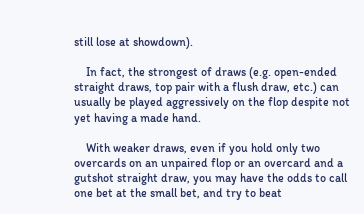still lose at showdown).

    In fact, the strongest of draws (e.g. open-ended straight draws, top pair with a flush draw, etc.) can usually be played aggressively on the flop despite not yet having a made hand.

    With weaker draws, even if you hold only two overcards on an unpaired flop or an overcard and a gutshot straight draw, you may have the odds to call one bet at the small bet, and try to beat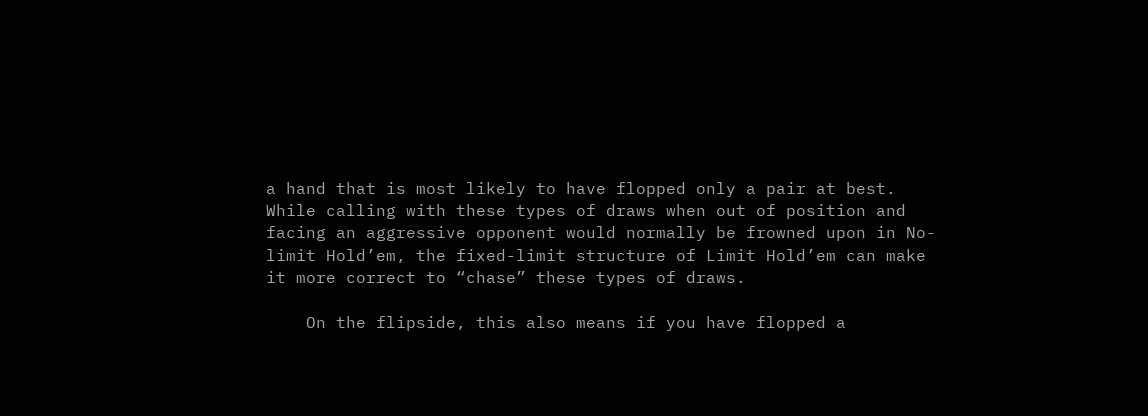a hand that is most likely to have flopped only a pair at best. While calling with these types of draws when out of position and facing an aggressive opponent would normally be frowned upon in No-limit Hold’em, the fixed-limit structure of Limit Hold’em can make it more correct to “chase” these types of draws.

    On the flipside, this also means if you have flopped a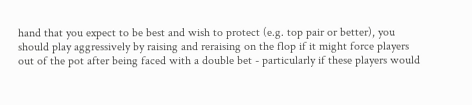hand that you expect to be best and wish to protect (e.g. top pair or better), you should play aggressively by raising and reraising on the flop if it might force players out of the pot after being faced with a double bet - particularly if these players would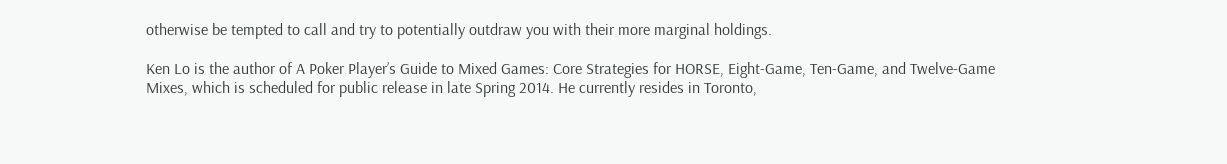otherwise be tempted to call and try to potentially outdraw you with their more marginal holdings.

Ken Lo is the author of A Poker Player’s Guide to Mixed Games: Core Strategies for HORSE, Eight-Game, Ten-Game, and Twelve-Game Mixes, which is scheduled for public release in late Spring 2014. He currently resides in Toronto,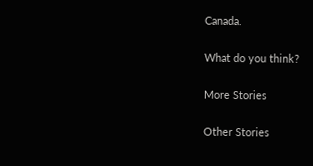Canada.

What do you think?

More Stories

Other Stories